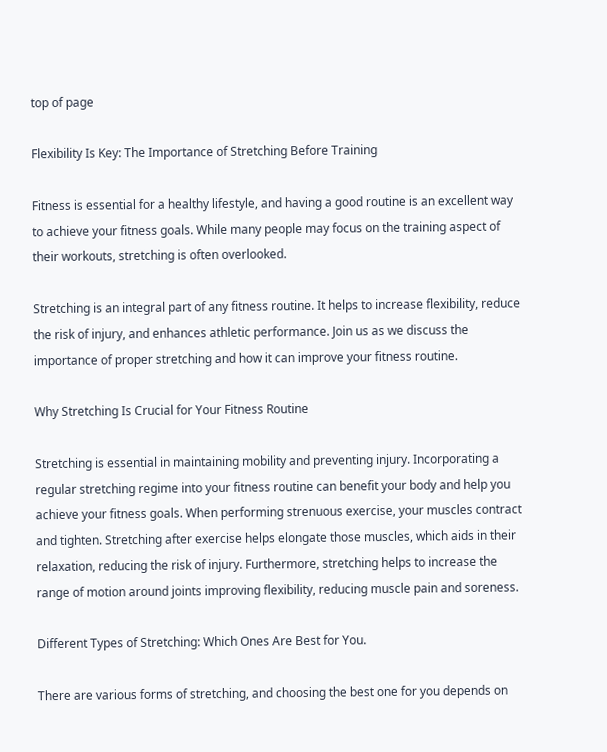top of page

Flexibility Is Key: The Importance of Stretching Before Training

Fitness is essential for a healthy lifestyle, and having a good routine is an excellent way to achieve your fitness goals. While many people may focus on the training aspect of their workouts, stretching is often overlooked.

Stretching is an integral part of any fitness routine. It helps to increase flexibility, reduce the risk of injury, and enhances athletic performance. Join us as we discuss the importance of proper stretching and how it can improve your fitness routine.

Why Stretching Is Crucial for Your Fitness Routine

Stretching is essential in maintaining mobility and preventing injury. Incorporating a regular stretching regime into your fitness routine can benefit your body and help you achieve your fitness goals. When performing strenuous exercise, your muscles contract and tighten. Stretching after exercise helps elongate those muscles, which aids in their relaxation, reducing the risk of injury. Furthermore, stretching helps to increase the range of motion around joints improving flexibility, reducing muscle pain and soreness.

Different Types of Stretching: Which Ones Are Best for You.

There are various forms of stretching, and choosing the best one for you depends on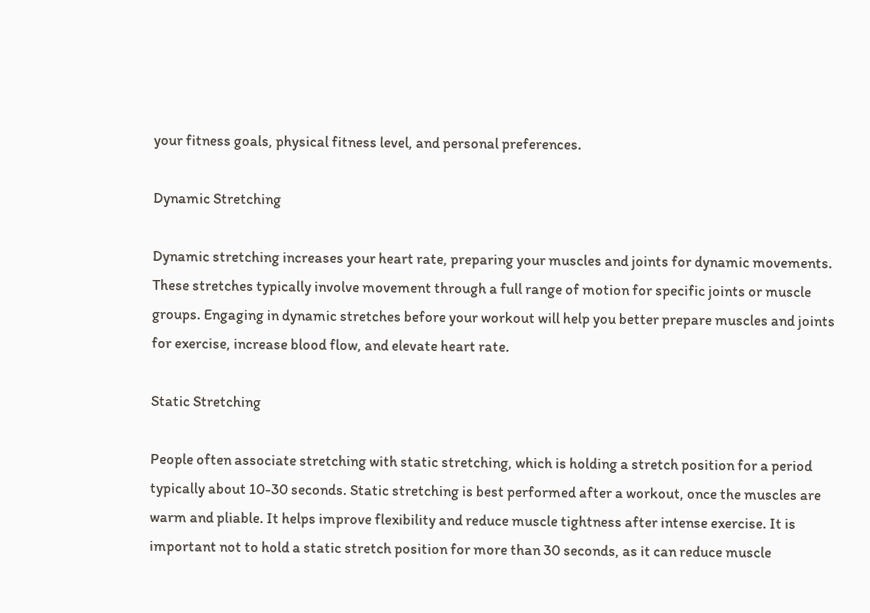your fitness goals, physical fitness level, and personal preferences.

Dynamic Stretching

Dynamic stretching increases your heart rate, preparing your muscles and joints for dynamic movements. These stretches typically involve movement through a full range of motion for specific joints or muscle groups. Engaging in dynamic stretches before your workout will help you better prepare muscles and joints for exercise, increase blood flow, and elevate heart rate.

Static Stretching

People often associate stretching with static stretching, which is holding a stretch position for a period typically about 10-30 seconds. Static stretching is best performed after a workout, once the muscles are warm and pliable. It helps improve flexibility and reduce muscle tightness after intense exercise. It is important not to hold a static stretch position for more than 30 seconds, as it can reduce muscle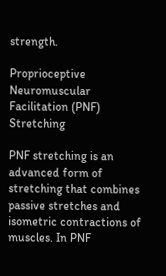strength.

Proprioceptive Neuromuscular Facilitation (PNF) Stretching

PNF stretching is an advanced form of stretching that combines passive stretches and isometric contractions of muscles. In PNF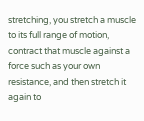stretching, you stretch a muscle to its full range of motion, contract that muscle against a force such as your own resistance, and then stretch it again to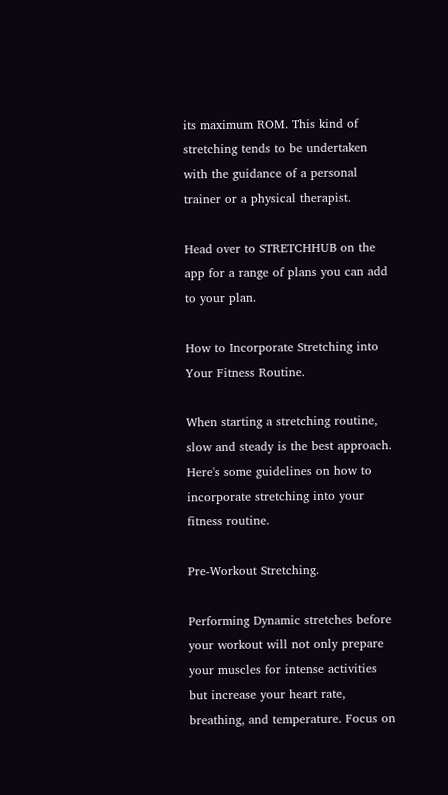its maximum ROM. This kind of stretching tends to be undertaken with the guidance of a personal trainer or a physical therapist.

Head over to STRETCHHUB on the app for a range of plans you can add to your plan.

How to Incorporate Stretching into Your Fitness Routine.

When starting a stretching routine, slow and steady is the best approach. Here's some guidelines on how to incorporate stretching into your fitness routine.

Pre-Workout Stretching.

Performing Dynamic stretches before your workout will not only prepare your muscles for intense activities but increase your heart rate, breathing, and temperature. Focus on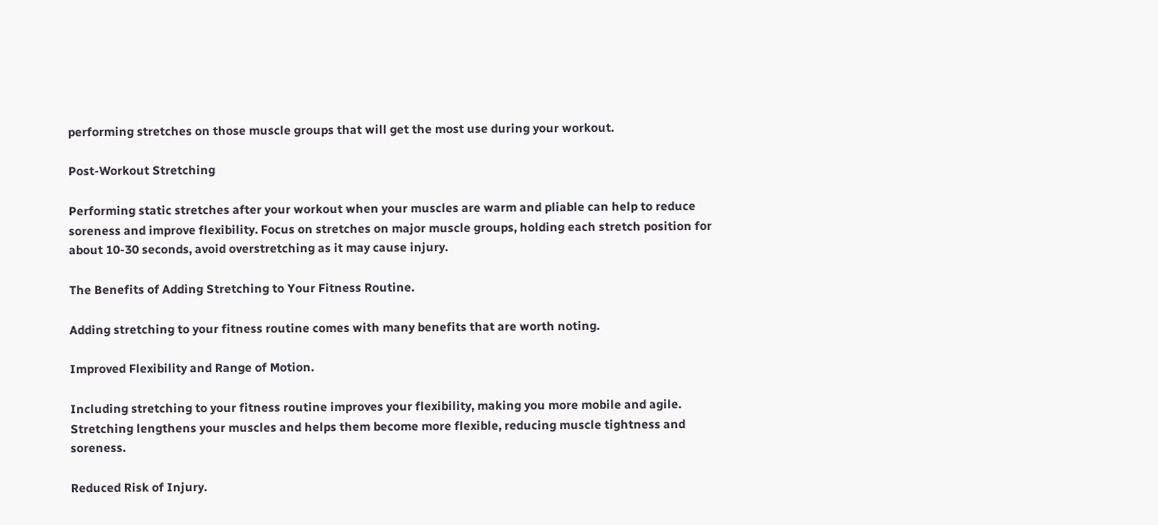performing stretches on those muscle groups that will get the most use during your workout.

Post-Workout Stretching

Performing static stretches after your workout when your muscles are warm and pliable can help to reduce soreness and improve flexibility. Focus on stretches on major muscle groups, holding each stretch position for about 10-30 seconds, avoid overstretching as it may cause injury.

The Benefits of Adding Stretching to Your Fitness Routine.

Adding stretching to your fitness routine comes with many benefits that are worth noting.

Improved Flexibility and Range of Motion.

Including stretching to your fitness routine improves your flexibility, making you more mobile and agile. Stretching lengthens your muscles and helps them become more flexible, reducing muscle tightness and soreness.

Reduced Risk of Injury.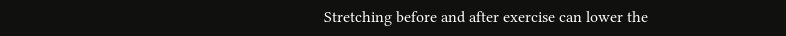Stretching before and after exercise can lower the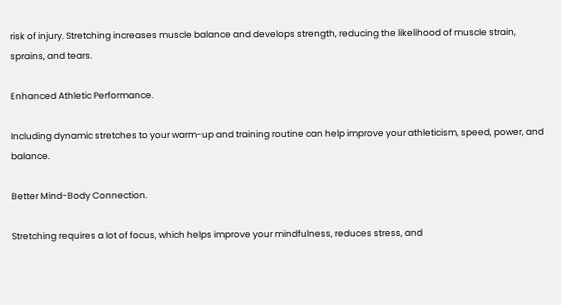risk of injury. Stretching increases muscle balance and develops strength, reducing the likelihood of muscle strain, sprains, and tears.

Enhanced Athletic Performance.

Including dynamic stretches to your warm-up and training routine can help improve your athleticism, speed, power, and balance.

Better Mind-Body Connection.

Stretching requires a lot of focus, which helps improve your mindfulness, reduces stress, and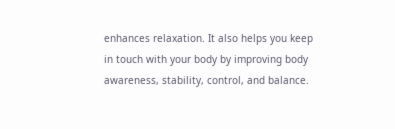enhances relaxation. It also helps you keep in touch with your body by improving body awareness, stability, control, and balance.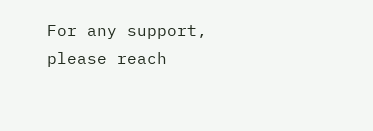For any support, please reach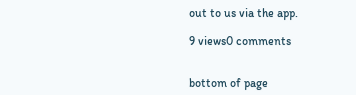out to us via the app.

9 views0 comments


bottom of page